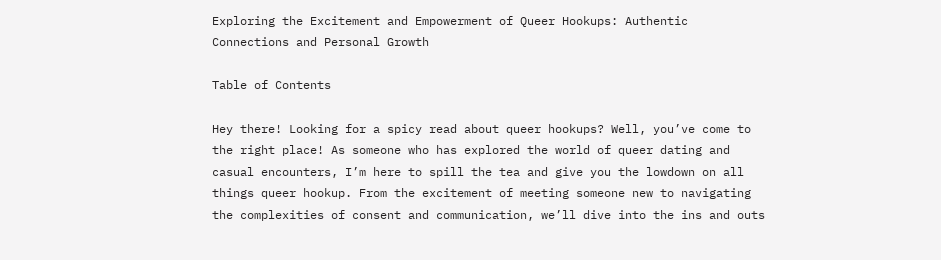Exploring the Excitement and Empowerment of Queer Hookups: Authentic Connections and Personal Growth

Table of Contents

Hey there! Looking for a spicy read about queer hookups? Well, you’ve come to the right place! As someone who has explored the world of queer dating and casual encounters, I’m here to spill the tea and give you the lowdown on all things queer hookup. From the excitement of meeting someone new to navigating the complexities of consent and communication, we’ll dive into the ins and outs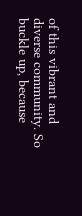of this vibrant and diverse community. So buckle up, because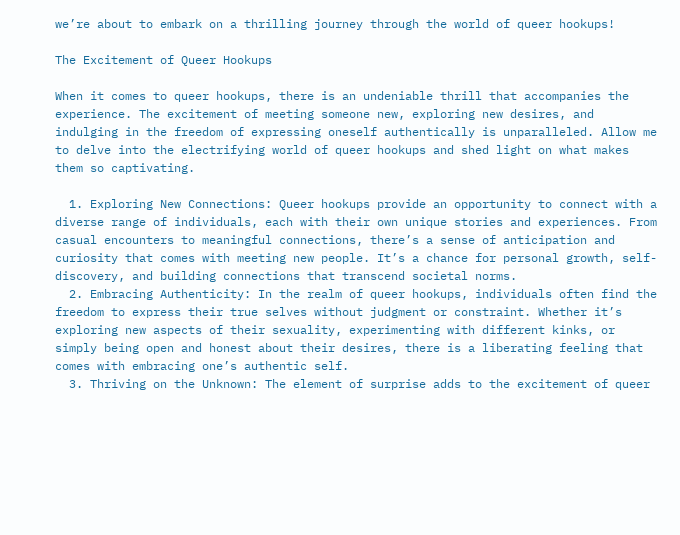we’re about to embark on a thrilling journey through the world of queer hookups!

The Excitement of Queer Hookups

When it comes to queer hookups, there is an undeniable thrill that accompanies the experience. The excitement of meeting someone new, exploring new desires, and indulging in the freedom of expressing oneself authentically is unparalleled. Allow me to delve into the electrifying world of queer hookups and shed light on what makes them so captivating.

  1. Exploring New Connections: Queer hookups provide an opportunity to connect with a diverse range of individuals, each with their own unique stories and experiences. From casual encounters to meaningful connections, there’s a sense of anticipation and curiosity that comes with meeting new people. It’s a chance for personal growth, self-discovery, and building connections that transcend societal norms.
  2. Embracing Authenticity: In the realm of queer hookups, individuals often find the freedom to express their true selves without judgment or constraint. Whether it’s exploring new aspects of their sexuality, experimenting with different kinks, or simply being open and honest about their desires, there is a liberating feeling that comes with embracing one’s authentic self.
  3. Thriving on the Unknown: The element of surprise adds to the excitement of queer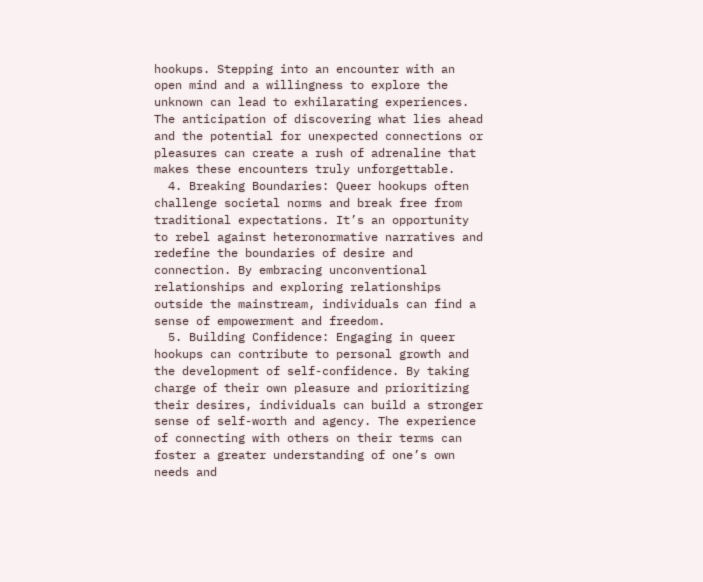hookups. Stepping into an encounter with an open mind and a willingness to explore the unknown can lead to exhilarating experiences. The anticipation of discovering what lies ahead and the potential for unexpected connections or pleasures can create a rush of adrenaline that makes these encounters truly unforgettable.
  4. Breaking Boundaries: Queer hookups often challenge societal norms and break free from traditional expectations. It’s an opportunity to rebel against heteronormative narratives and redefine the boundaries of desire and connection. By embracing unconventional relationships and exploring relationships outside the mainstream, individuals can find a sense of empowerment and freedom.
  5. Building Confidence: Engaging in queer hookups can contribute to personal growth and the development of self-confidence. By taking charge of their own pleasure and prioritizing their desires, individuals can build a stronger sense of self-worth and agency. The experience of connecting with others on their terms can foster a greater understanding of one’s own needs and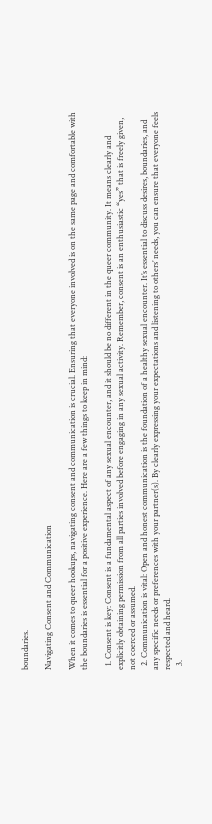boundaries.

Navigating Consent and Communication

When it comes to queer hookups, navigating consent and communication is crucial. Ensuring that everyone involved is on the same page and comfortable with the boundaries is essential for a positive experience. Here are a few things to keep in mind:

  1. Consent is key: Consent is a fundamental aspect of any sexual encounter, and it should be no different in the queer community. It means clearly and explicitly obtaining permission from all parties involved before engaging in any sexual activity. Remember, consent is an enthusiastic “yes” that is freely given, not coerced or assumed.
  2. Communication is vital: Open and honest communication is the foundation of a healthy sexual encounter. It’s essential to discuss desires, boundaries, and any specific needs or preferences with your partner(s). By clearly expressing your expectations and listening to others’ needs, you can ensure that everyone feels respected and heard.
  3.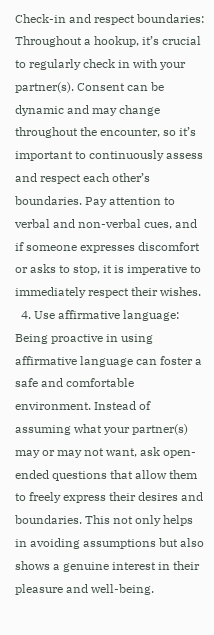Check-in and respect boundaries: Throughout a hookup, it’s crucial to regularly check in with your partner(s). Consent can be dynamic and may change throughout the encounter, so it’s important to continuously assess and respect each other’s boundaries. Pay attention to verbal and non-verbal cues, and if someone expresses discomfort or asks to stop, it is imperative to immediately respect their wishes.
  4. Use affirmative language: Being proactive in using affirmative language can foster a safe and comfortable environment. Instead of assuming what your partner(s) may or may not want, ask open-ended questions that allow them to freely express their desires and boundaries. This not only helps in avoiding assumptions but also shows a genuine interest in their pleasure and well-being.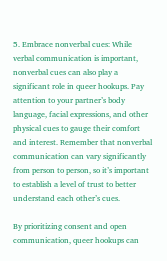5. Embrace nonverbal cues: While verbal communication is important, nonverbal cues can also play a significant role in queer hookups. Pay attention to your partner’s body language, facial expressions, and other physical cues to gauge their comfort and interest. Remember that nonverbal communication can vary significantly from person to person, so it’s important to establish a level of trust to better understand each other’s cues.

By prioritizing consent and open communication, queer hookups can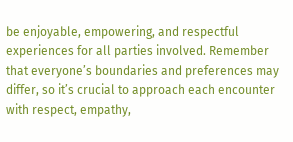be enjoyable, empowering, and respectful experiences for all parties involved. Remember that everyone’s boundaries and preferences may differ, so it’s crucial to approach each encounter with respect, empathy,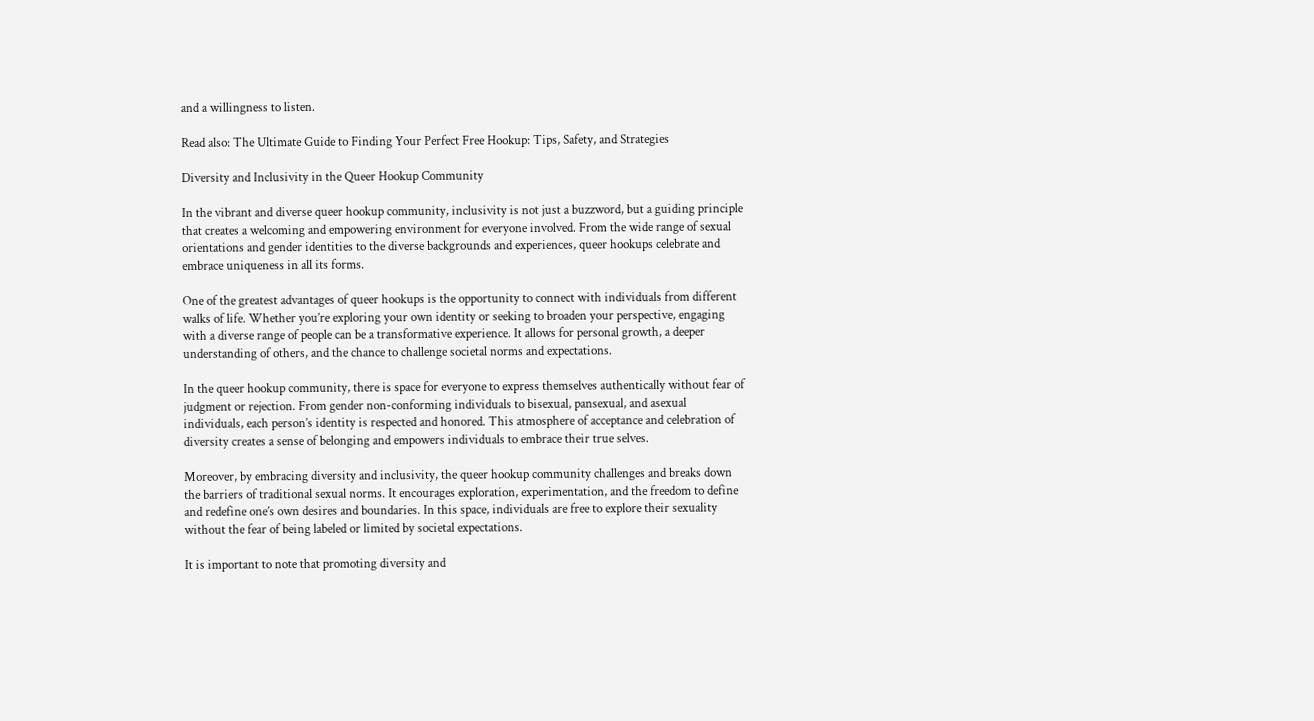and a willingness to listen.

Read also: The Ultimate Guide to Finding Your Perfect Free Hookup: Tips, Safety, and Strategies

Diversity and Inclusivity in the Queer Hookup Community

In the vibrant and diverse queer hookup community, inclusivity is not just a buzzword, but a guiding principle that creates a welcoming and empowering environment for everyone involved. From the wide range of sexual orientations and gender identities to the diverse backgrounds and experiences, queer hookups celebrate and embrace uniqueness in all its forms.

One of the greatest advantages of queer hookups is the opportunity to connect with individuals from different walks of life. Whether you’re exploring your own identity or seeking to broaden your perspective, engaging with a diverse range of people can be a transformative experience. It allows for personal growth, a deeper understanding of others, and the chance to challenge societal norms and expectations.

In the queer hookup community, there is space for everyone to express themselves authentically without fear of judgment or rejection. From gender non-conforming individuals to bisexual, pansexual, and asexual individuals, each person’s identity is respected and honored. This atmosphere of acceptance and celebration of diversity creates a sense of belonging and empowers individuals to embrace their true selves.

Moreover, by embracing diversity and inclusivity, the queer hookup community challenges and breaks down the barriers of traditional sexual norms. It encourages exploration, experimentation, and the freedom to define and redefine one’s own desires and boundaries. In this space, individuals are free to explore their sexuality without the fear of being labeled or limited by societal expectations.

It is important to note that promoting diversity and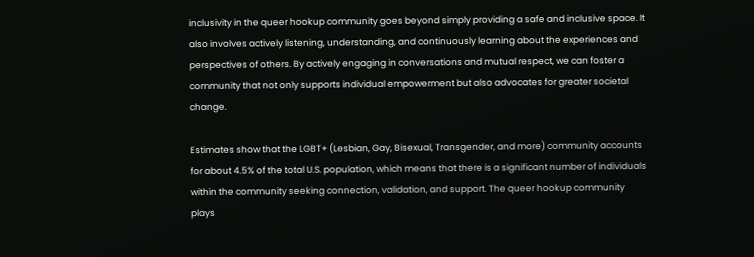inclusivity in the queer hookup community goes beyond simply providing a safe and inclusive space. It also involves actively listening, understanding, and continuously learning about the experiences and perspectives of others. By actively engaging in conversations and mutual respect, we can foster a community that not only supports individual empowerment but also advocates for greater societal change.

Estimates show that the LGBT+ (Lesbian, Gay, Bisexual, Transgender, and more) community accounts for about 4.5% of the total U.S. population, which means that there is a significant number of individuals within the community seeking connection, validation, and support. The queer hookup community plays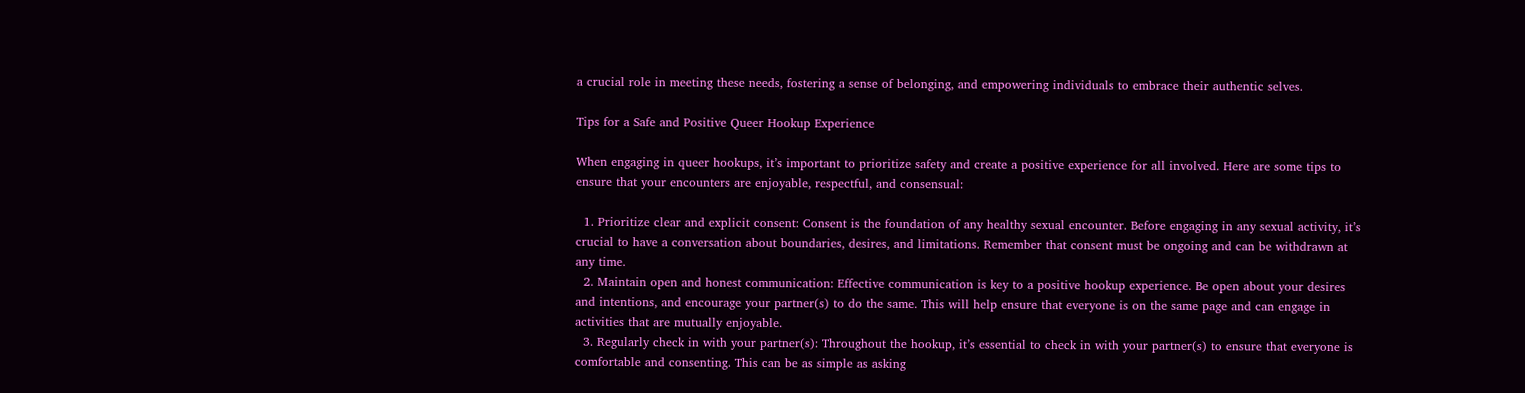a crucial role in meeting these needs, fostering a sense of belonging, and empowering individuals to embrace their authentic selves.

Tips for a Safe and Positive Queer Hookup Experience

When engaging in queer hookups, it’s important to prioritize safety and create a positive experience for all involved. Here are some tips to ensure that your encounters are enjoyable, respectful, and consensual:

  1. Prioritize clear and explicit consent: Consent is the foundation of any healthy sexual encounter. Before engaging in any sexual activity, it’s crucial to have a conversation about boundaries, desires, and limitations. Remember that consent must be ongoing and can be withdrawn at any time.
  2. Maintain open and honest communication: Effective communication is key to a positive hookup experience. Be open about your desires and intentions, and encourage your partner(s) to do the same. This will help ensure that everyone is on the same page and can engage in activities that are mutually enjoyable.
  3. Regularly check in with your partner(s): Throughout the hookup, it’s essential to check in with your partner(s) to ensure that everyone is comfortable and consenting. This can be as simple as asking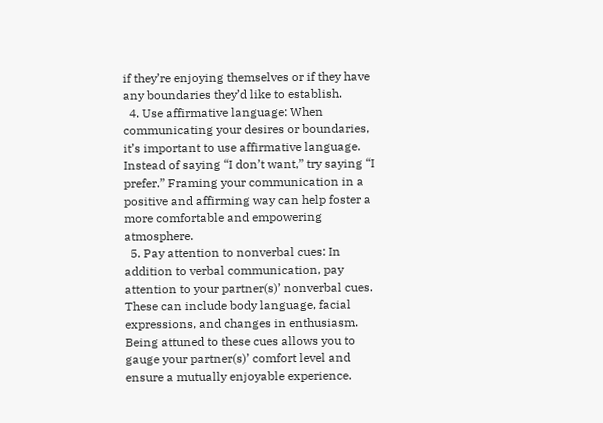if they’re enjoying themselves or if they have any boundaries they’d like to establish.
  4. Use affirmative language: When communicating your desires or boundaries, it’s important to use affirmative language. Instead of saying “I don’t want,” try saying “I prefer.” Framing your communication in a positive and affirming way can help foster a more comfortable and empowering atmosphere.
  5. Pay attention to nonverbal cues: In addition to verbal communication, pay attention to your partner(s)’ nonverbal cues. These can include body language, facial expressions, and changes in enthusiasm. Being attuned to these cues allows you to gauge your partner(s)’ comfort level and ensure a mutually enjoyable experience.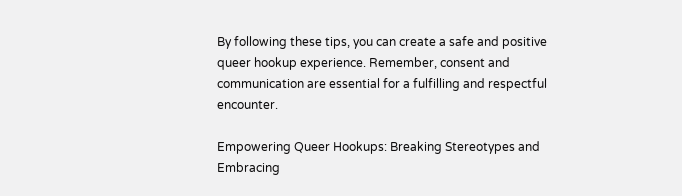By following these tips, you can create a safe and positive queer hookup experience. Remember, consent and communication are essential for a fulfilling and respectful encounter.

Empowering Queer Hookups: Breaking Stereotypes and Embracing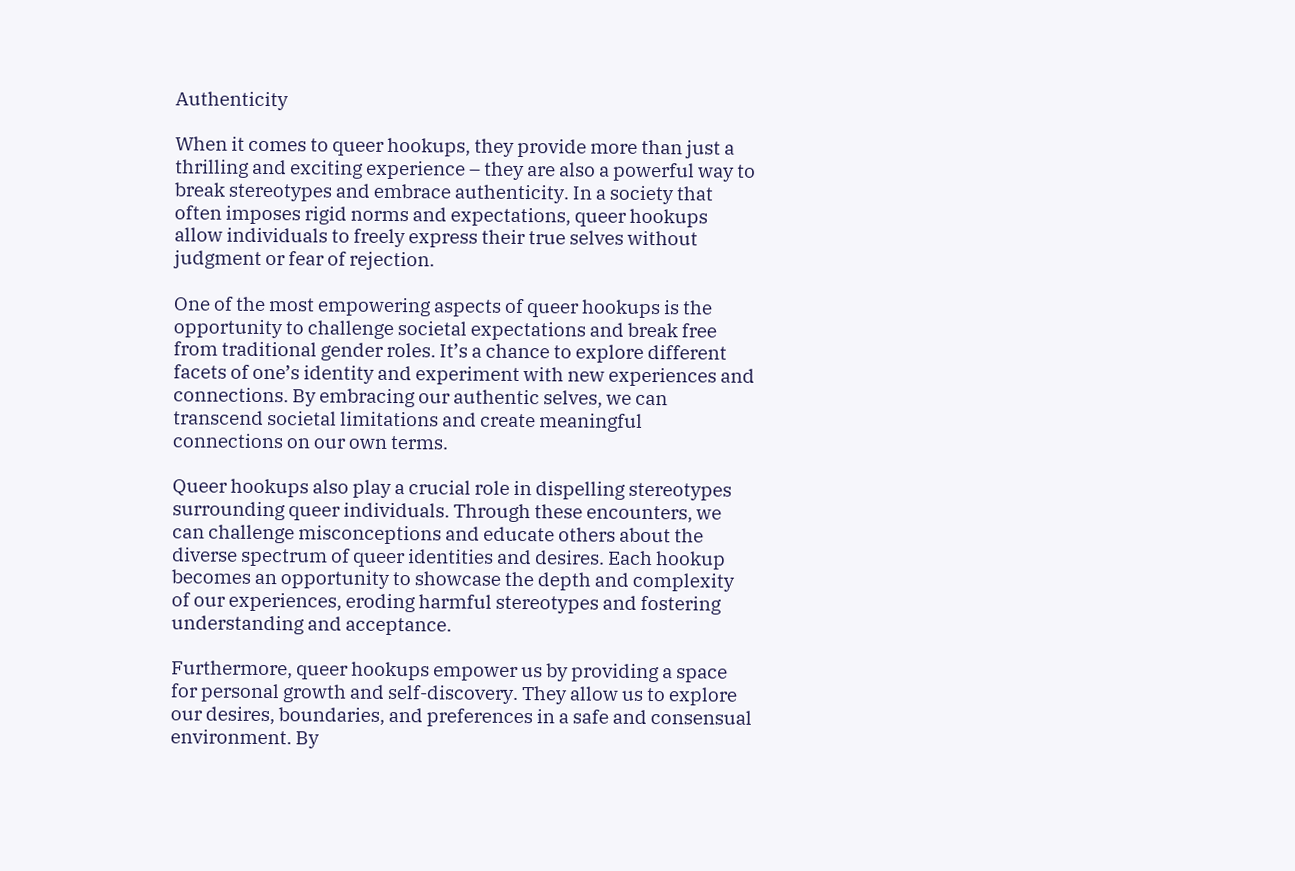Authenticity

When it comes to queer hookups, they provide more than just a thrilling and exciting experience – they are also a powerful way to break stereotypes and embrace authenticity. In a society that often imposes rigid norms and expectations, queer hookups allow individuals to freely express their true selves without judgment or fear of rejection.

One of the most empowering aspects of queer hookups is the opportunity to challenge societal expectations and break free from traditional gender roles. It’s a chance to explore different facets of one’s identity and experiment with new experiences and connections. By embracing our authentic selves, we can transcend societal limitations and create meaningful connections on our own terms.

Queer hookups also play a crucial role in dispelling stereotypes surrounding queer individuals. Through these encounters, we can challenge misconceptions and educate others about the diverse spectrum of queer identities and desires. Each hookup becomes an opportunity to showcase the depth and complexity of our experiences, eroding harmful stereotypes and fostering understanding and acceptance.

Furthermore, queer hookups empower us by providing a space for personal growth and self-discovery. They allow us to explore our desires, boundaries, and preferences in a safe and consensual environment. By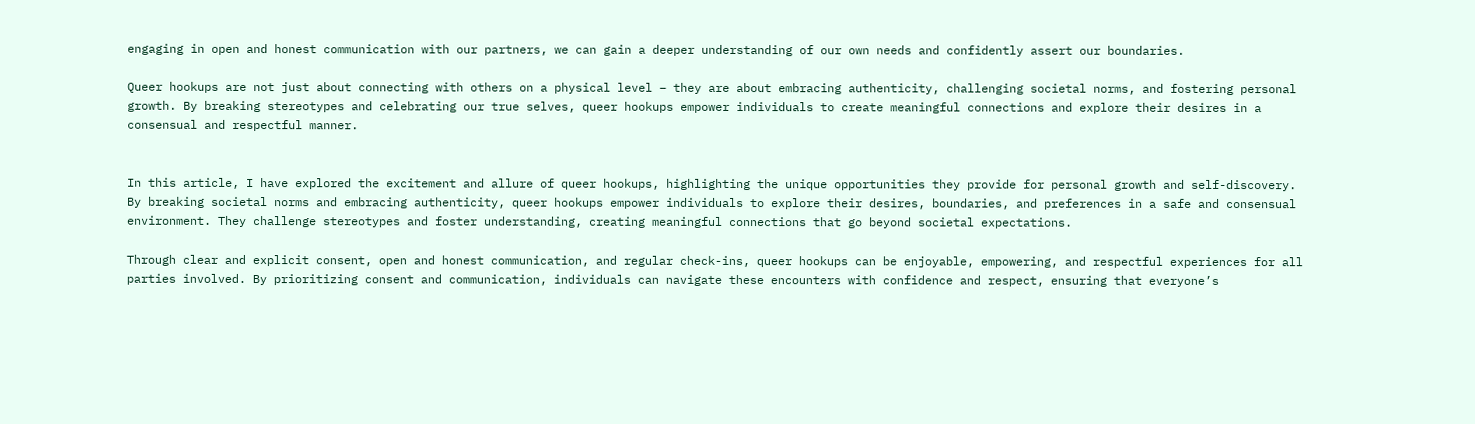engaging in open and honest communication with our partners, we can gain a deeper understanding of our own needs and confidently assert our boundaries.

Queer hookups are not just about connecting with others on a physical level – they are about embracing authenticity, challenging societal norms, and fostering personal growth. By breaking stereotypes and celebrating our true selves, queer hookups empower individuals to create meaningful connections and explore their desires in a consensual and respectful manner.


In this article, I have explored the excitement and allure of queer hookups, highlighting the unique opportunities they provide for personal growth and self-discovery. By breaking societal norms and embracing authenticity, queer hookups empower individuals to explore their desires, boundaries, and preferences in a safe and consensual environment. They challenge stereotypes and foster understanding, creating meaningful connections that go beyond societal expectations.

Through clear and explicit consent, open and honest communication, and regular check-ins, queer hookups can be enjoyable, empowering, and respectful experiences for all parties involved. By prioritizing consent and communication, individuals can navigate these encounters with confidence and respect, ensuring that everyone’s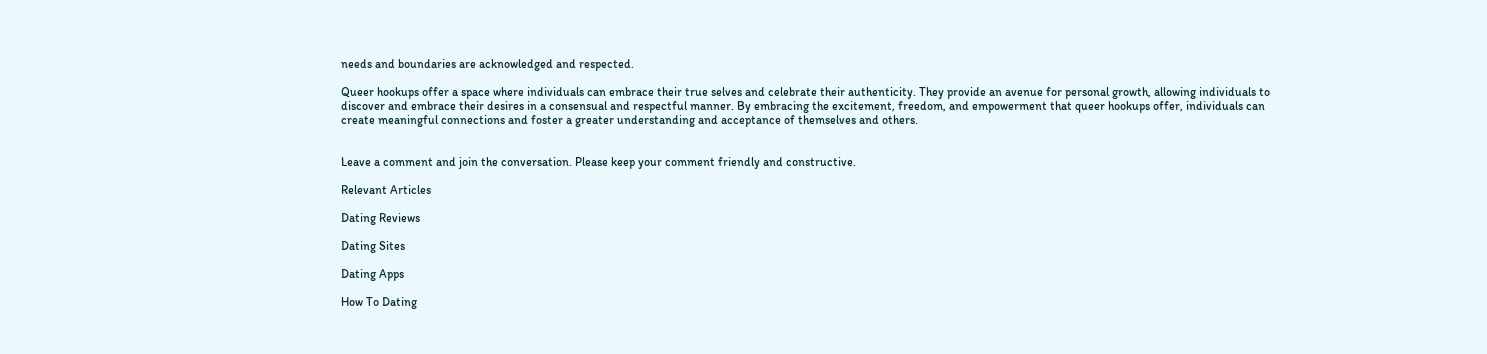needs and boundaries are acknowledged and respected.

Queer hookups offer a space where individuals can embrace their true selves and celebrate their authenticity. They provide an avenue for personal growth, allowing individuals to discover and embrace their desires in a consensual and respectful manner. By embracing the excitement, freedom, and empowerment that queer hookups offer, individuals can create meaningful connections and foster a greater understanding and acceptance of themselves and others.


Leave a comment and join the conversation. Please keep your comment friendly and constructive.

Relevant Articles

Dating Reviews

Dating Sites

Dating Apps

How To Dating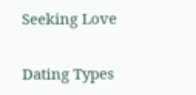Seeking Love

Dating Types